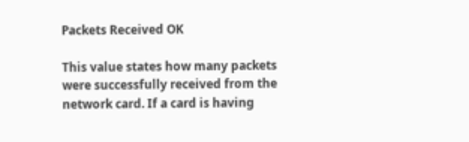Packets Received OK

This value states how many packets were successfully received from the network card. If a card is having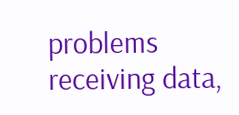problems receiving data,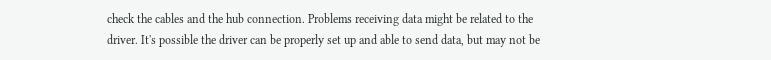check the cables and the hub connection. Problems receiving data might be related to the driver. It's possible the driver can be properly set up and able to send data, but may not be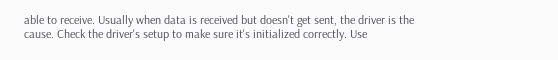able to receive. Usually when data is received but doesn't get sent, the driver is the cause. Check the driver's setup to make sure it's initialized correctly. Use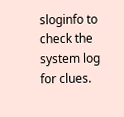sloginfo to check the system log for clues.